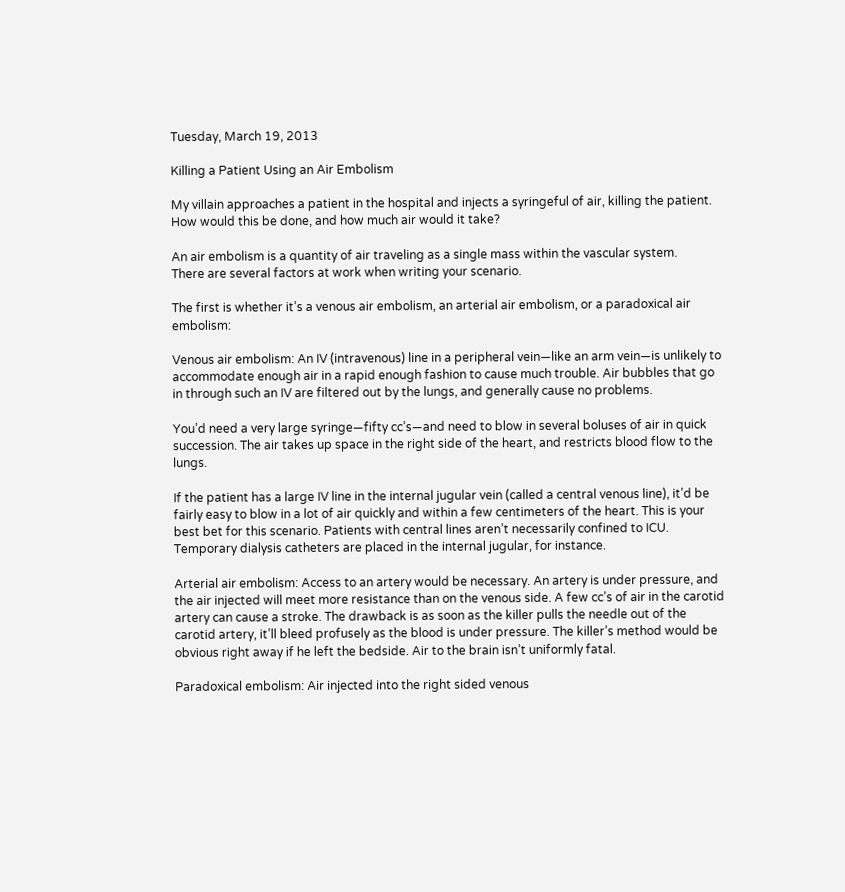Tuesday, March 19, 2013

Killing a Patient Using an Air Embolism

My villain approaches a patient in the hospital and injects a syringeful of air, killing the patient. How would this be done, and how much air would it take?

An air embolism is a quantity of air traveling as a single mass within the vascular system.
There are several factors at work when writing your scenario.

The first is whether it’s a venous air embolism, an arterial air embolism, or a paradoxical air embolism:

Venous air embolism: An IV (intravenous) line in a peripheral vein—like an arm vein—is unlikely to accommodate enough air in a rapid enough fashion to cause much trouble. Air bubbles that go in through such an IV are filtered out by the lungs, and generally cause no problems.

You’d need a very large syringe—fifty cc’s—and need to blow in several boluses of air in quick succession. The air takes up space in the right side of the heart, and restricts blood flow to the lungs.

If the patient has a large IV line in the internal jugular vein (called a central venous line), it’d be fairly easy to blow in a lot of air quickly and within a few centimeters of the heart. This is your best bet for this scenario. Patients with central lines aren’t necessarily confined to ICU. Temporary dialysis catheters are placed in the internal jugular, for instance.

Arterial air embolism: Access to an artery would be necessary. An artery is under pressure, and the air injected will meet more resistance than on the venous side. A few cc’s of air in the carotid artery can cause a stroke. The drawback is as soon as the killer pulls the needle out of the carotid artery, it’ll bleed profusely as the blood is under pressure. The killer’s method would be obvious right away if he left the bedside. Air to the brain isn’t uniformly fatal.

Paradoxical embolism: Air injected into the right sided venous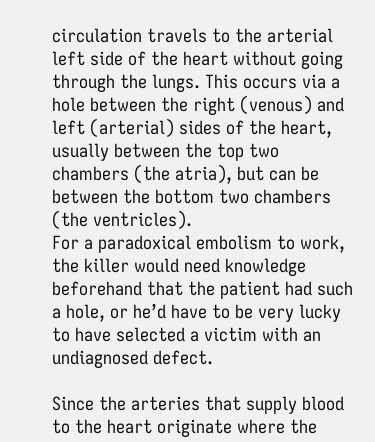circulation travels to the arterial left side of the heart without going through the lungs. This occurs via a hole between the right (venous) and left (arterial) sides of the heart, usually between the top two chambers (the atria), but can be between the bottom two chambers (the ventricles).
For a paradoxical embolism to work, the killer would need knowledge beforehand that the patient had such a hole, or he’d have to be very lucky to have selected a victim with an undiagnosed defect.

Since the arteries that supply blood to the heart originate where the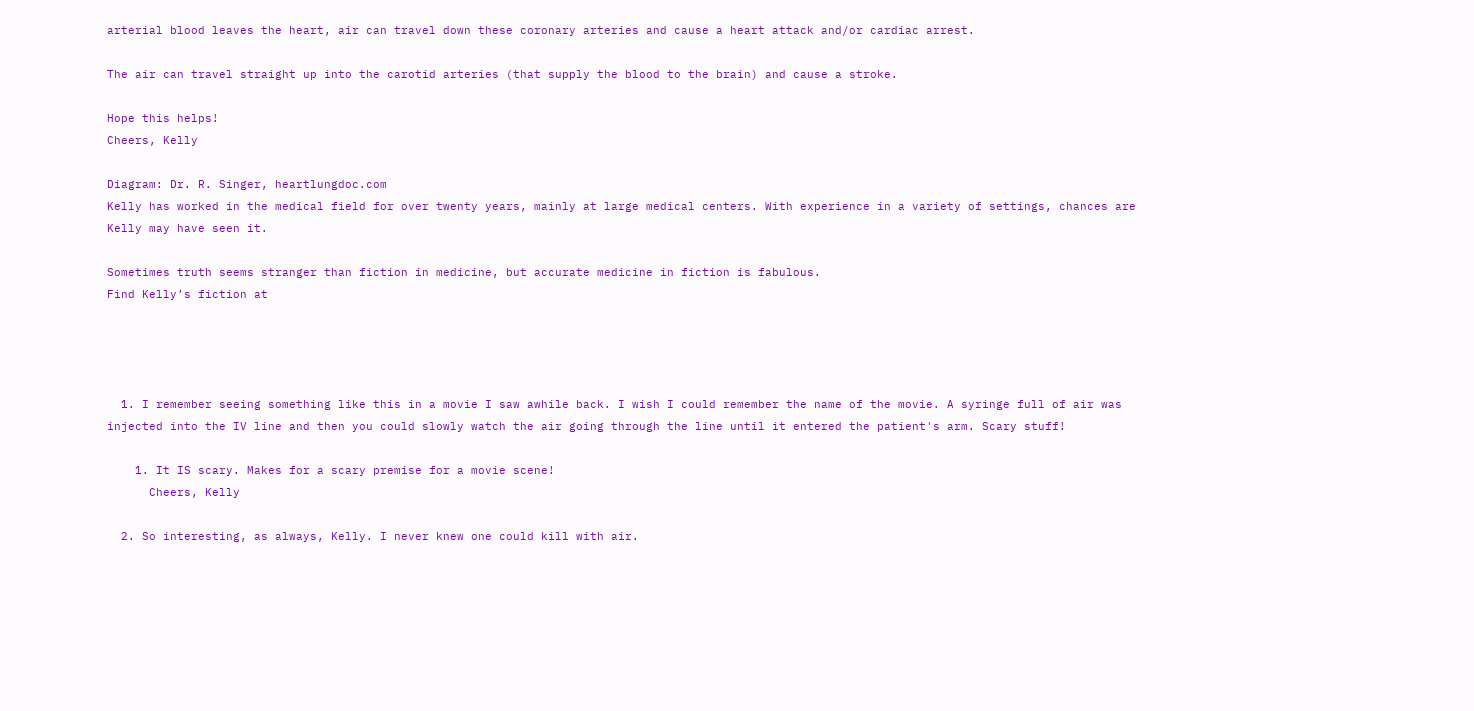arterial blood leaves the heart, air can travel down these coronary arteries and cause a heart attack and/or cardiac arrest.

The air can travel straight up into the carotid arteries (that supply the blood to the brain) and cause a stroke.

Hope this helps!
Cheers, Kelly

Diagram: Dr. R. Singer, heartlungdoc.com
Kelly has worked in the medical field for over twenty years, mainly at large medical centers. With experience in a variety of settings, chances are Kelly may have seen it.

Sometimes truth seems stranger than fiction in medicine, but accurate medicine in fiction is fabulous.
Find Kelly’s fiction at




  1. I remember seeing something like this in a movie I saw awhile back. I wish I could remember the name of the movie. A syringe full of air was injected into the IV line and then you could slowly watch the air going through the line until it entered the patient's arm. Scary stuff!

    1. It IS scary. Makes for a scary premise for a movie scene!
      Cheers, Kelly

  2. So interesting, as always, Kelly. I never knew one could kill with air.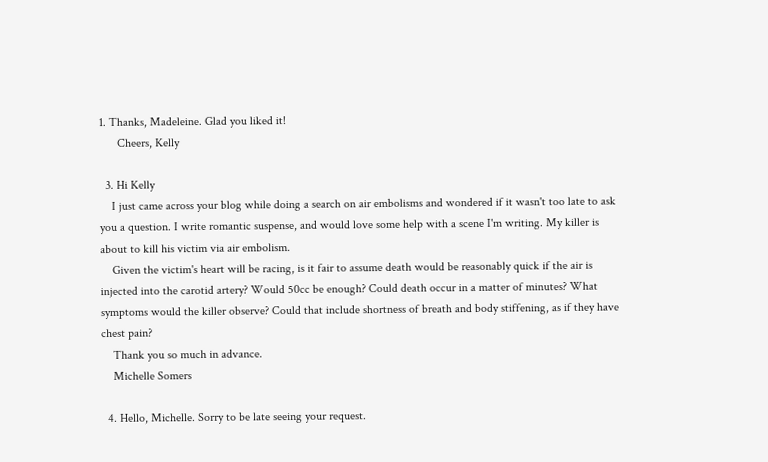1. Thanks, Madeleine. Glad you liked it!
      Cheers, Kelly

  3. Hi Kelly
    I just came across your blog while doing a search on air embolisms and wondered if it wasn't too late to ask you a question. I write romantic suspense, and would love some help with a scene I'm writing. My killer is about to kill his victim via air embolism.
    Given the victim's heart will be racing, is it fair to assume death would be reasonably quick if the air is injected into the carotid artery? Would 50cc be enough? Could death occur in a matter of minutes? What symptoms would the killer observe? Could that include shortness of breath and body stiffening, as if they have chest pain?
    Thank you so much in advance.
    Michelle Somers

  4. Hello, Michelle. Sorry to be late seeing your request.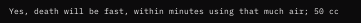Yes, death will be fast, within minutes using that much air; 50 cc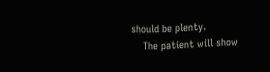should be plenty.
    The patient will show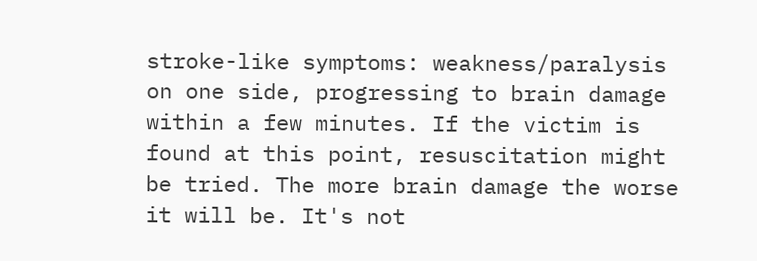stroke-like symptoms: weakness/paralysis on one side, progressing to brain damage within a few minutes. If the victim is found at this point, resuscitation might be tried. The more brain damage the worse it will be. It's not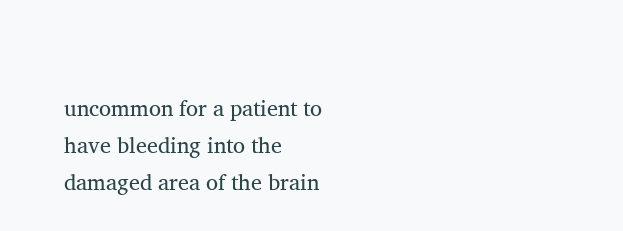uncommon for a patient to have bleeding into the damaged area of the brain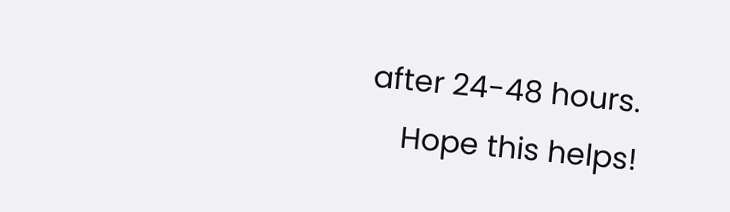after 24-48 hours.
    Hope this helps!